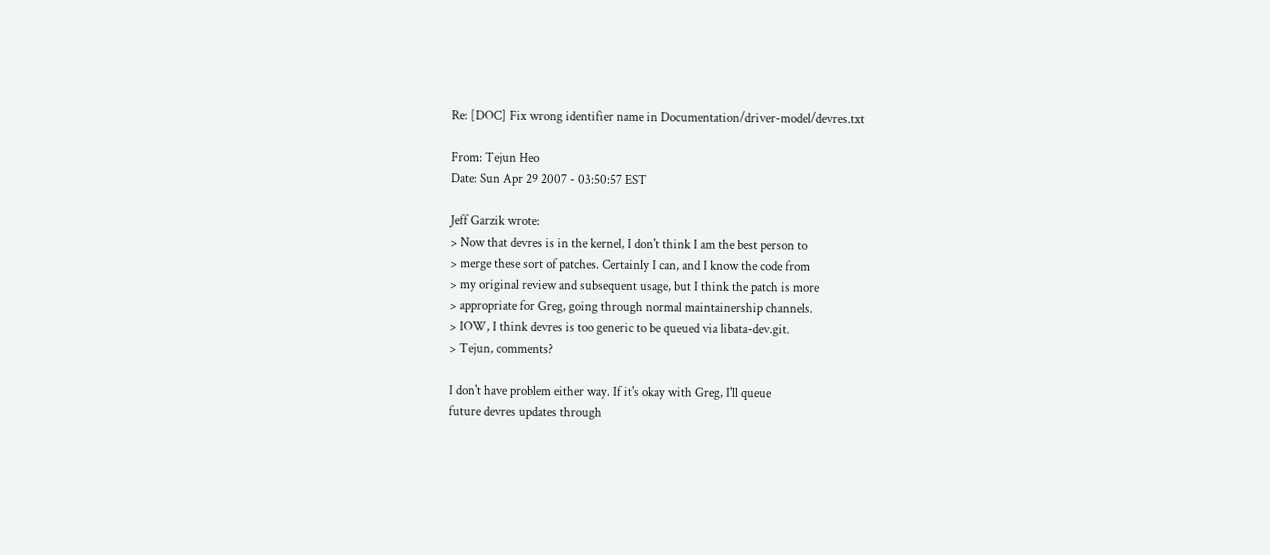Re: [DOC] Fix wrong identifier name in Documentation/driver-model/devres.txt

From: Tejun Heo
Date: Sun Apr 29 2007 - 03:50:57 EST

Jeff Garzik wrote:
> Now that devres is in the kernel, I don't think I am the best person to
> merge these sort of patches. Certainly I can, and I know the code from
> my original review and subsequent usage, but I think the patch is more
> appropriate for Greg, going through normal maintainership channels.
> IOW, I think devres is too generic to be queued via libata-dev.git.
> Tejun, comments?

I don't have problem either way. If it's okay with Greg, I'll queue
future devres updates through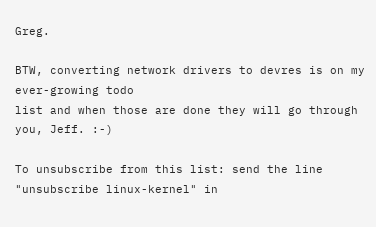Greg.

BTW, converting network drivers to devres is on my ever-growing todo
list and when those are done they will go through you, Jeff. :-)

To unsubscribe from this list: send the line "unsubscribe linux-kernel" in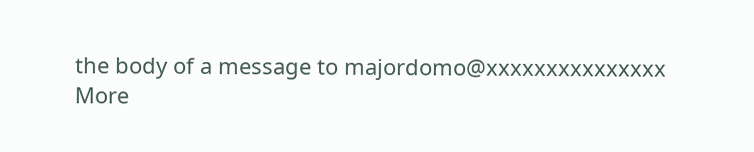the body of a message to majordomo@xxxxxxxxxxxxxxx
More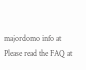majordomo info at
Please read the FAQ at